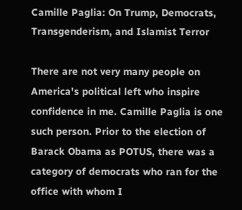Camille Paglia: On Trump, Democrats, Transgenderism, and Islamist Terror

There are not very many people on America's political left who inspire confidence in me. Camille Paglia is one such person. Prior to the election of Barack Obama as POTUS, there was a category of democrats who ran for the office with whom I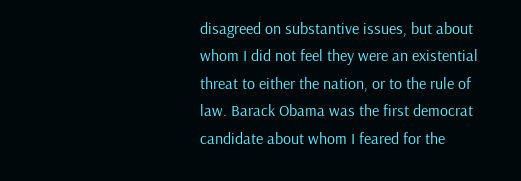disagreed on substantive issues, but about whom I did not feel they were an existential threat to either the nation, or to the rule of law. Barack Obama was the first democrat candidate about whom I feared for the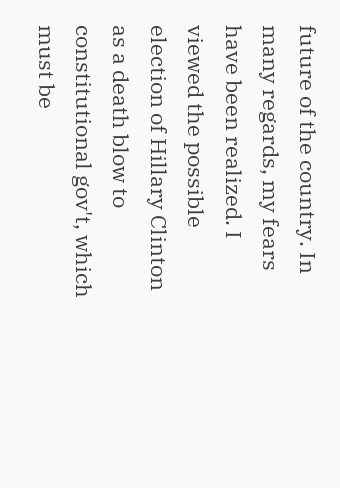future of the country. In many regards, my fears have been realized. I viewed the possible election of Hillary Clinton as a death blow to constitutional gov't, which must be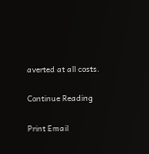averted at all costs.

Continue Reading

Print Email